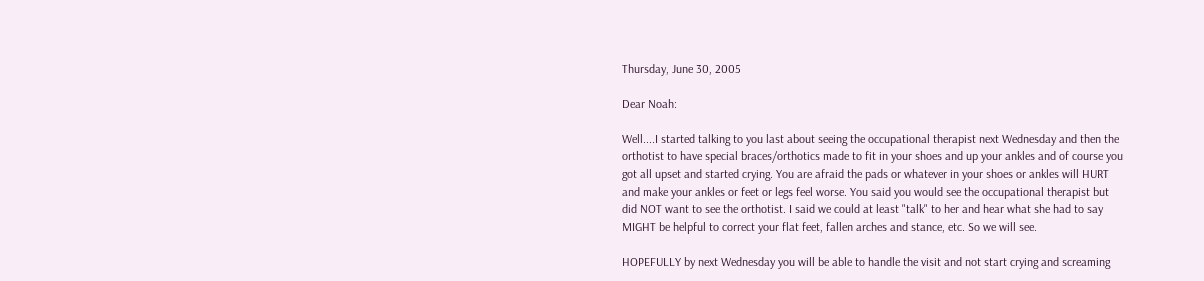Thursday, June 30, 2005

Dear Noah:

Well....I started talking to you last about seeing the occupational therapist next Wednesday and then the orthotist to have special braces/orthotics made to fit in your shoes and up your ankles and of course you got all upset and started crying. You are afraid the pads or whatever in your shoes or ankles will HURT and make your ankles or feet or legs feel worse. You said you would see the occupational therapist but did NOT want to see the orthotist. I said we could at least "talk" to her and hear what she had to say MIGHT be helpful to correct your flat feet, fallen arches and stance, etc. So we will see.

HOPEFULLY by next Wednesday you will be able to handle the visit and not start crying and screaming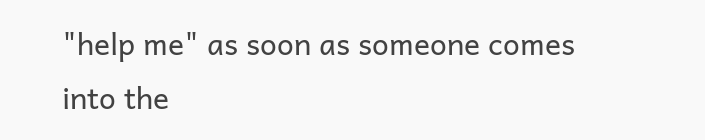"help me" as soon as someone comes into the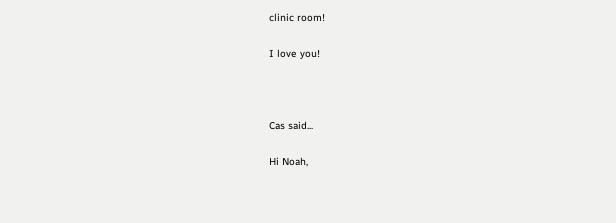clinic room!

I love you!



Cas said...

Hi Noah,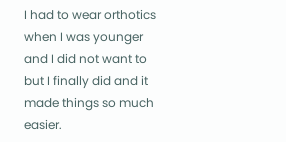I had to wear orthotics when I was younger and I did not want to but I finally did and it made things so much easier.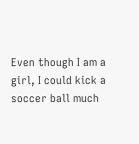Even though I am a girl, I could kick a soccer ball much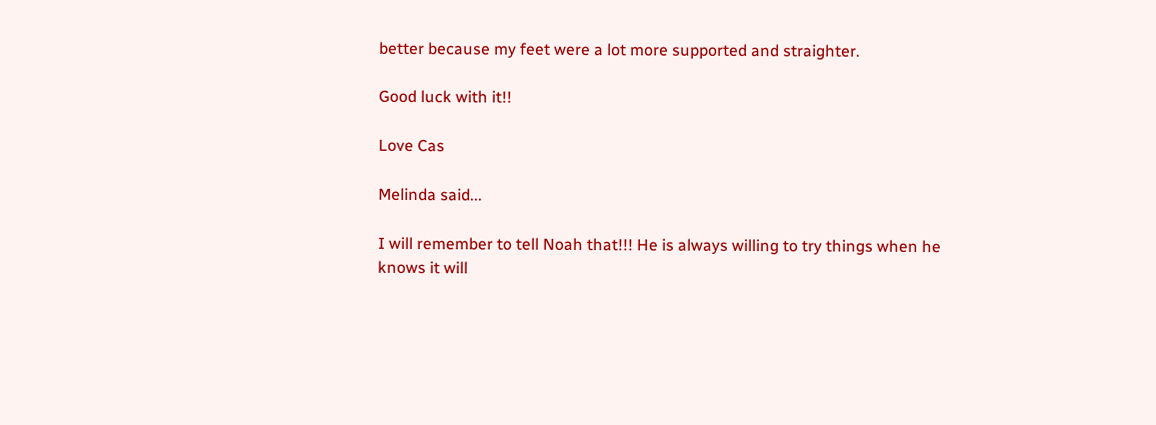better because my feet were a lot more supported and straighter.

Good luck with it!!

Love Cas

Melinda said...

I will remember to tell Noah that!!! He is always willing to try things when he knows it will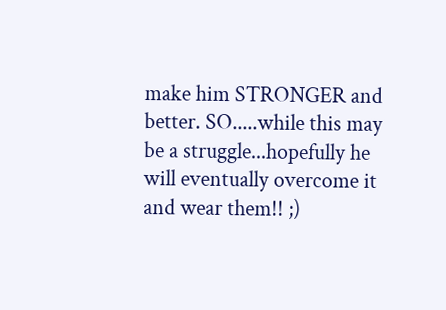make him STRONGER and better. SO.....while this may be a struggle...hopefully he will eventually overcome it and wear them!! ;)